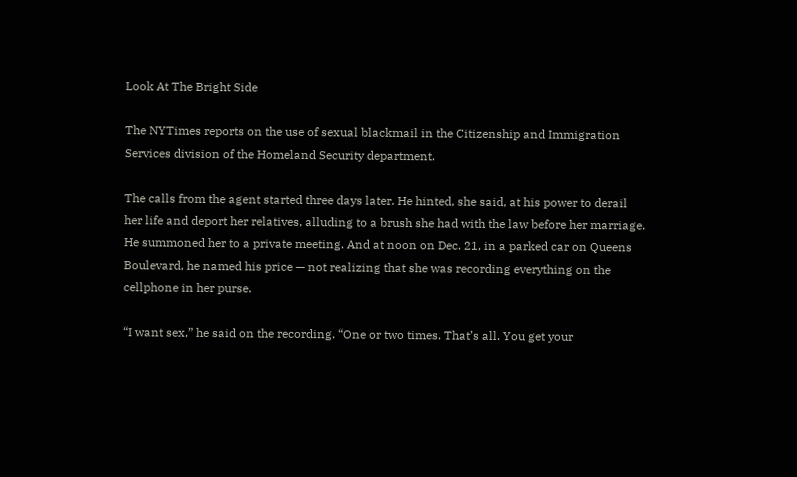Look At The Bright Side

The NYTimes reports on the use of sexual blackmail in the Citizenship and Immigration Services division of the Homeland Security department.

The calls from the agent started three days later. He hinted, she said, at his power to derail her life and deport her relatives, alluding to a brush she had with the law before her marriage. He summoned her to a private meeting. And at noon on Dec. 21, in a parked car on Queens Boulevard, he named his price — not realizing that she was recording everything on the cellphone in her purse.

“I want sex,” he said on the recording. “One or two times. That’s all. You get your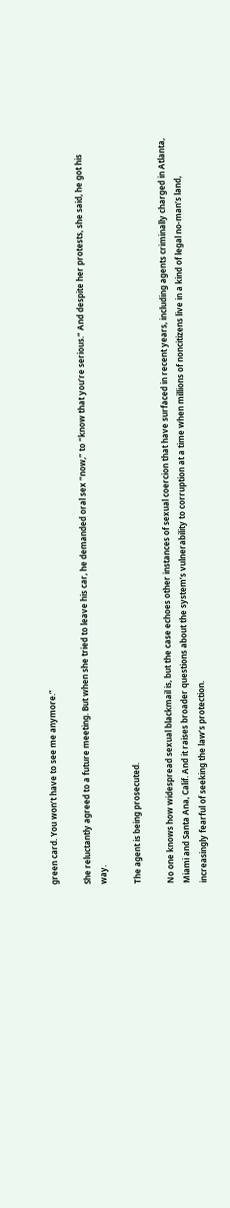green card. You won’t have to see me anymore.”

She reluctantly agreed to a future meeting. But when she tried to leave his car, he demanded oral sex “now,” to “know that you’re serious.” And despite her protests, she said, he got his way.

The agent is being prosecuted.

No one knows how widespread sexual blackmail is, but the case echoes other instances of sexual coercion that have surfaced in recent years, including agents criminally charged in Atlanta, Miami and Santa Ana, Calif. And it raises broader questions about the system’s vulnerability to corruption at a time when millions of noncitizens live in a kind of legal no-man’s land, increasingly fearful of seeking the law’s protection.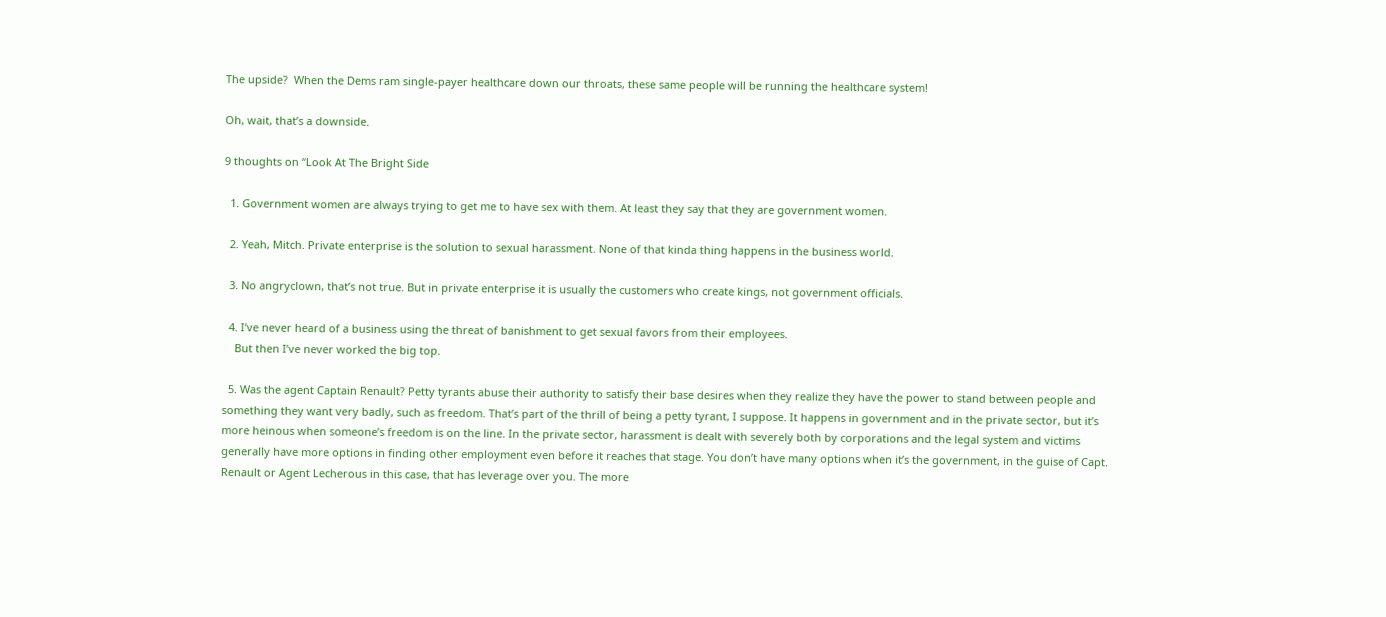The upside?  When the Dems ram single-payer healthcare down our throats, these same people will be running the healthcare system!

Oh, wait, that’s a downside.

9 thoughts on “Look At The Bright Side

  1. Government women are always trying to get me to have sex with them. At least they say that they are government women.

  2. Yeah, Mitch. Private enterprise is the solution to sexual harassment. None of that kinda thing happens in the business world.

  3. No angryclown, that’s not true. But in private enterprise it is usually the customers who create kings, not government officials.

  4. I’ve never heard of a business using the threat of banishment to get sexual favors from their employees.
    But then I’ve never worked the big top.

  5. Was the agent Captain Renault? Petty tyrants abuse their authority to satisfy their base desires when they realize they have the power to stand between people and something they want very badly, such as freedom. That’s part of the thrill of being a petty tyrant, I suppose. It happens in government and in the private sector, but it’s more heinous when someone’s freedom is on the line. In the private sector, harassment is dealt with severely both by corporations and the legal system and victims generally have more options in finding other employment even before it reaches that stage. You don’t have many options when it’s the government, in the guise of Capt. Renault or Agent Lecherous in this case, that has leverage over you. The more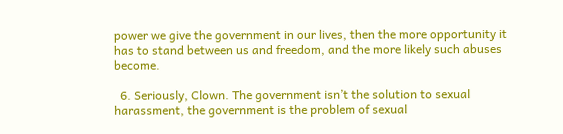power we give the government in our lives, then the more opportunity it has to stand between us and freedom, and the more likely such abuses become.

  6. Seriously, Clown. The government isn’t the solution to sexual harassment, the government is the problem of sexual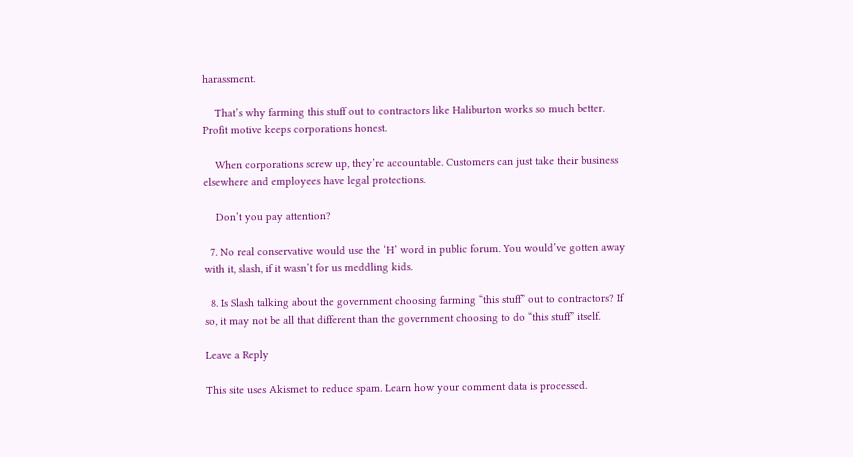harassment.

    That’s why farming this stuff out to contractors like Haliburton works so much better. Profit motive keeps corporations honest.

    When corporations screw up, they’re accountable. Customers can just take their business elsewhere and employees have legal protections.

    Don’t you pay attention?

  7. No real conservative would use the ‘H’ word in public forum. You would’ve gotten away with it, slash, if it wasn’t for us meddling kids.

  8. Is Slash talking about the government choosing farming “this stuff” out to contractors? If so, it may not be all that different than the government choosing to do “this stuff” itself.

Leave a Reply

This site uses Akismet to reduce spam. Learn how your comment data is processed.